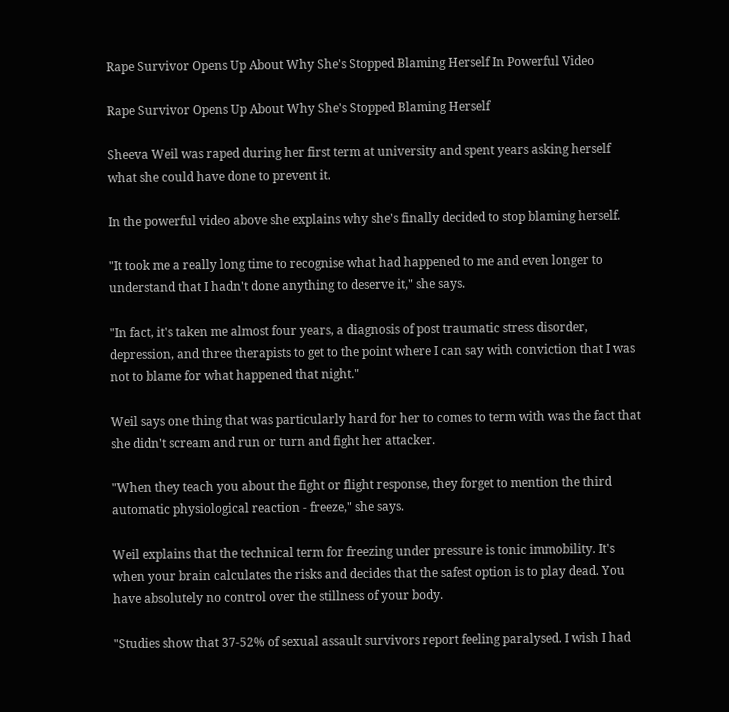Rape Survivor Opens Up About Why She's Stopped Blaming Herself In Powerful Video

Rape Survivor Opens Up About Why She's Stopped Blaming Herself

Sheeva Weil was raped during her first term at university and spent years asking herself what she could have done to prevent it.

In the powerful video above she explains why she's finally decided to stop blaming herself.

"It took me a really long time to recognise what had happened to me and even longer to understand that I hadn't done anything to deserve it," she says.

"In fact, it's taken me almost four years, a diagnosis of post traumatic stress disorder, depression, and three therapists to get to the point where I can say with conviction that I was not to blame for what happened that night."

Weil says one thing that was particularly hard for her to comes to term with was the fact that she didn't scream and run or turn and fight her attacker.

"When they teach you about the fight or flight response, they forget to mention the third automatic physiological reaction - freeze," she says.

Weil explains that the technical term for freezing under pressure is tonic immobility. It's when your brain calculates the risks and decides that the safest option is to play dead. You have absolutely no control over the stillness of your body.

"Studies show that 37-52% of sexual assault survivors report feeling paralysed. I wish I had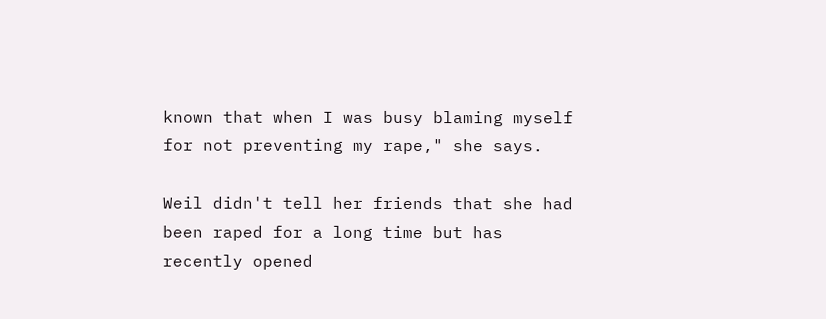known that when I was busy blaming myself for not preventing my rape," she says.

Weil didn't tell her friends that she had been raped for a long time but has recently opened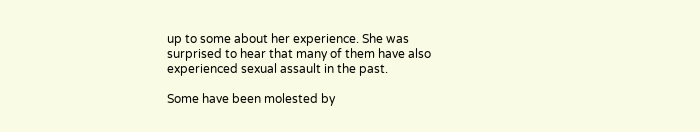up to some about her experience. She was surprised to hear that many of them have also experienced sexual assault in the past.

Some have been molested by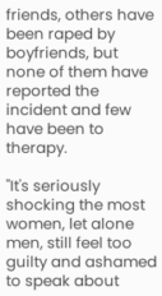friends, others have been raped by boyfriends, but none of them have reported the incident and few have been to therapy.

"It's seriously shocking the most women, let alone men, still feel too guilty and ashamed to speak about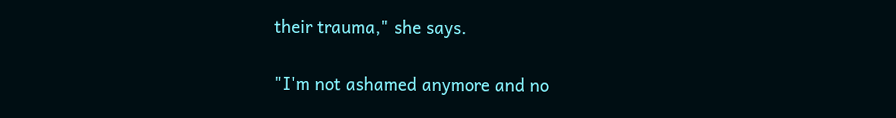their trauma," she says.

"I'm not ashamed anymore and no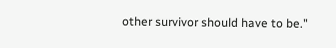other survivor should have to be."